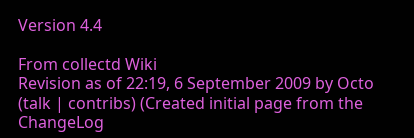Version 4.4

From collectd Wiki
Revision as of 22:19, 6 September 2009 by Octo (talk | contribs) (Created initial page from the ChangeLog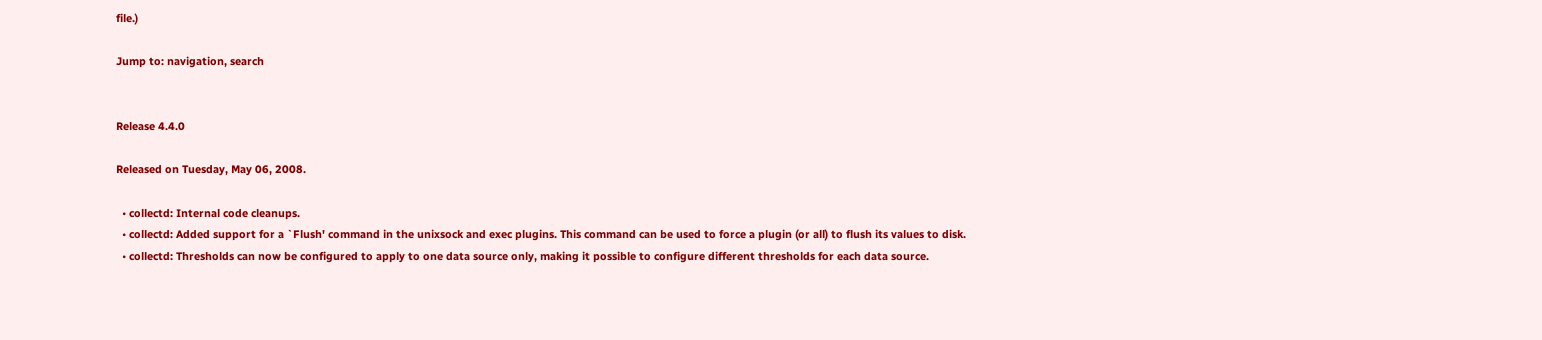file.)

Jump to: navigation, search


Release 4.4.0

Released on Tuesday, May 06, 2008.

  • collectd: Internal code cleanups.
  • collectd: Added support for a `Flush' command in the unixsock and exec plugins. This command can be used to force a plugin (or all) to flush its values to disk.
  • collectd: Thresholds can now be configured to apply to one data source only, making it possible to configure different thresholds for each data source.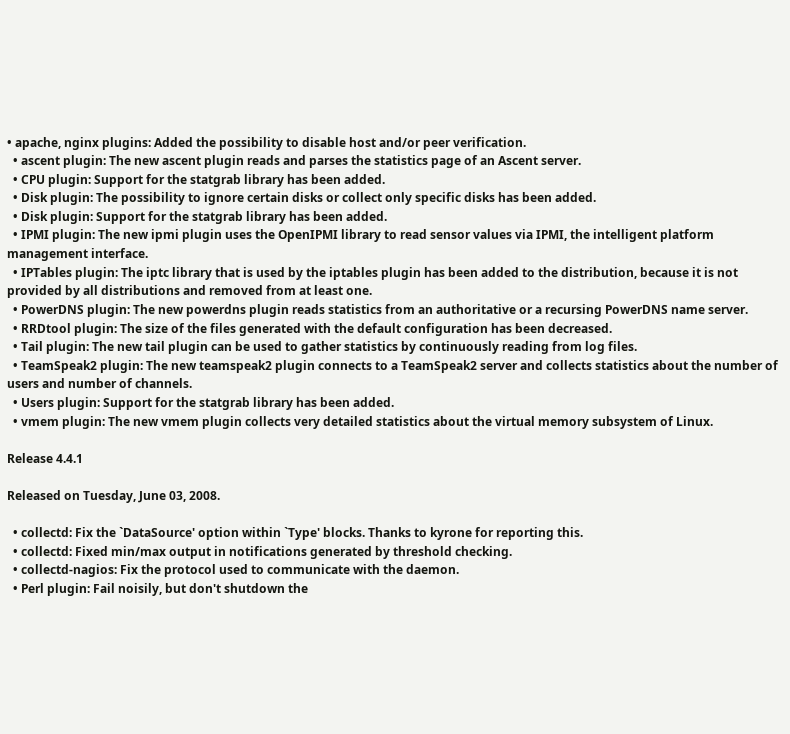• apache, nginx plugins: Added the possibility to disable host and/or peer verification.
  • ascent plugin: The new ascent plugin reads and parses the statistics page of an Ascent server.
  • CPU plugin: Support for the statgrab library has been added.
  • Disk plugin: The possibility to ignore certain disks or collect only specific disks has been added.
  • Disk plugin: Support for the statgrab library has been added.
  • IPMI plugin: The new ipmi plugin uses the OpenIPMI library to read sensor values via IPMI, the intelligent platform management interface.
  • IPTables plugin: The iptc library that is used by the iptables plugin has been added to the distribution, because it is not provided by all distributions and removed from at least one.
  • PowerDNS plugin: The new powerdns plugin reads statistics from an authoritative or a recursing PowerDNS name server.
  • RRDtool plugin: The size of the files generated with the default configuration has been decreased.
  • Tail plugin: The new tail plugin can be used to gather statistics by continuously reading from log files.
  • TeamSpeak2 plugin: The new teamspeak2 plugin connects to a TeamSpeak2 server and collects statistics about the number of users and number of channels.
  • Users plugin: Support for the statgrab library has been added.
  • vmem plugin: The new vmem plugin collects very detailed statistics about the virtual memory subsystem of Linux.

Release 4.4.1

Released on Tuesday, June 03, 2008.

  • collectd: Fix the `DataSource' option within `Type' blocks. Thanks to kyrone for reporting this.
  • collectd: Fixed min/max output in notifications generated by threshold checking.
  • collectd-nagios: Fix the protocol used to communicate with the daemon.
  • Perl plugin: Fail noisily, but don't shutdown the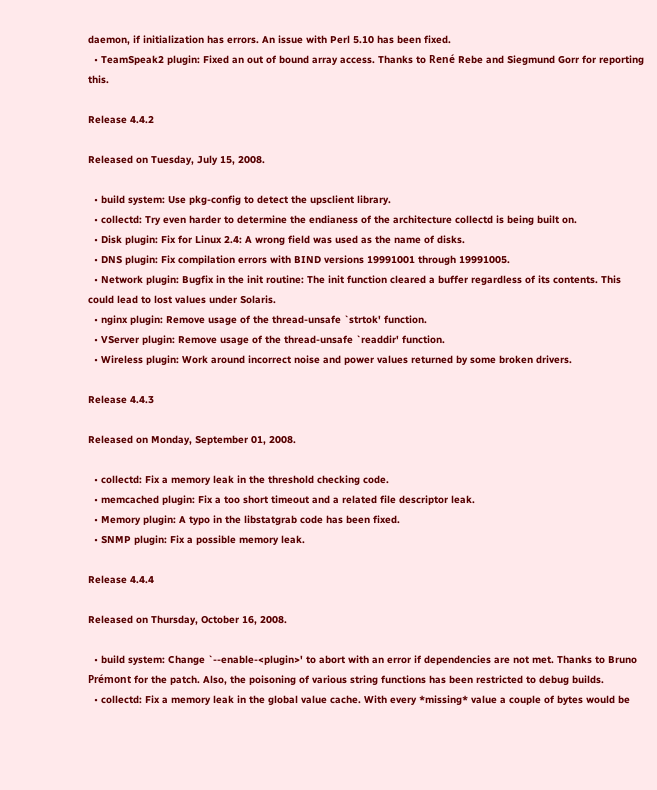daemon, if initialization has errors. An issue with Perl 5.10 has been fixed.
  • TeamSpeak2 plugin: Fixed an out of bound array access. Thanks to René Rebe and Siegmund Gorr for reporting this.

Release 4.4.2

Released on Tuesday, July 15, 2008.

  • build system: Use pkg-config to detect the upsclient library.
  • collectd: Try even harder to determine the endianess of the architecture collectd is being built on.
  • Disk plugin: Fix for Linux 2.4: A wrong field was used as the name of disks.
  • DNS plugin: Fix compilation errors with BIND versions 19991001 through 19991005.
  • Network plugin: Bugfix in the init routine: The init function cleared a buffer regardless of its contents. This could lead to lost values under Solaris.
  • nginx plugin: Remove usage of the thread-unsafe `strtok' function.
  • VServer plugin: Remove usage of the thread-unsafe `readdir' function.
  • Wireless plugin: Work around incorrect noise and power values returned by some broken drivers.

Release 4.4.3

Released on Monday, September 01, 2008.

  • collectd: Fix a memory leak in the threshold checking code.
  • memcached plugin: Fix a too short timeout and a related file descriptor leak.
  • Memory plugin: A typo in the libstatgrab code has been fixed.
  • SNMP plugin: Fix a possible memory leak.

Release 4.4.4

Released on Thursday, October 16, 2008.

  • build system: Change `--enable-<plugin>' to abort with an error if dependencies are not met. Thanks to Bruno Prémont for the patch. Also, the poisoning of various string functions has been restricted to debug builds.
  • collectd: Fix a memory leak in the global value cache. With every *missing* value a couple of bytes would be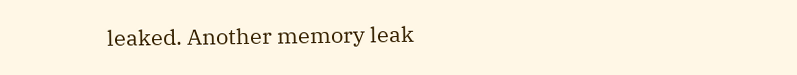leaked. Another memory leak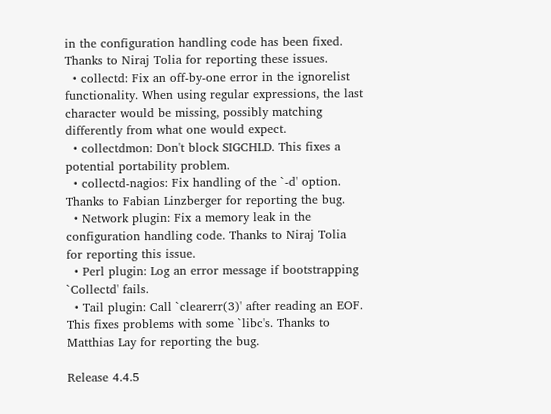in the configuration handling code has been fixed. Thanks to Niraj Tolia for reporting these issues.
  • collectd: Fix an off-by-one error in the ignorelist functionality. When using regular expressions, the last character would be missing, possibly matching differently from what one would expect.
  • collectdmon: Don't block SIGCHLD. This fixes a potential portability problem.
  • collectd-nagios: Fix handling of the `-d' option. Thanks to Fabian Linzberger for reporting the bug.
  • Network plugin: Fix a memory leak in the configuration handling code. Thanks to Niraj Tolia for reporting this issue.
  • Perl plugin: Log an error message if bootstrapping `Collectd' fails.
  • Tail plugin: Call `clearerr(3)' after reading an EOF. This fixes problems with some `libc's. Thanks to Matthias Lay for reporting the bug.

Release 4.4.5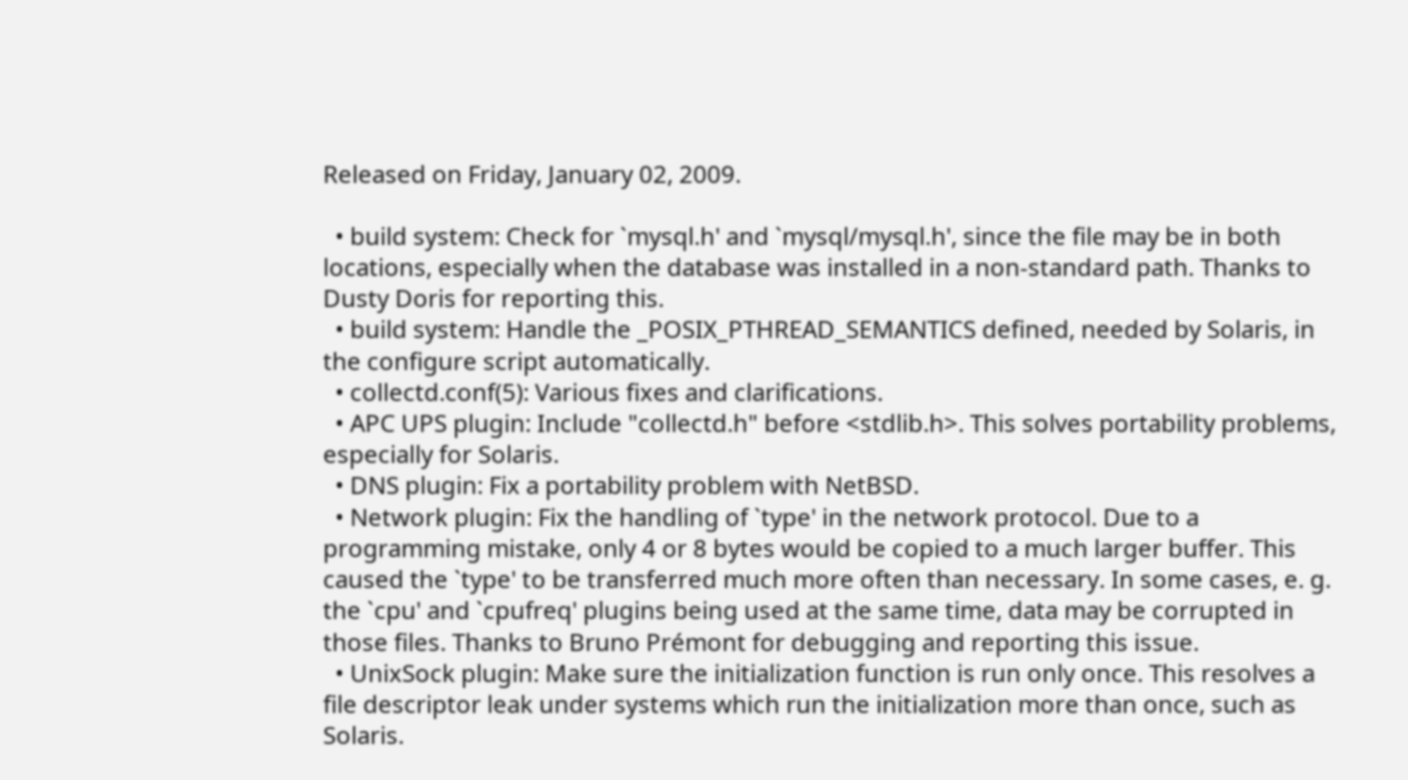Released on Friday, January 02, 2009.

  • build system: Check for `mysql.h' and `mysql/mysql.h', since the file may be in both locations, especially when the database was installed in a non-standard path. Thanks to Dusty Doris for reporting this.
  • build system: Handle the _POSIX_PTHREAD_SEMANTICS defined, needed by Solaris, in the configure script automatically.
  • collectd.conf(5): Various fixes and clarifications.
  • APC UPS plugin: Include "collectd.h" before <stdlib.h>. This solves portability problems, especially for Solaris.
  • DNS plugin: Fix a portability problem with NetBSD.
  • Network plugin: Fix the handling of `type' in the network protocol. Due to a programming mistake, only 4 or 8 bytes would be copied to a much larger buffer. This caused the `type' to be transferred much more often than necessary. In some cases, e. g. the `cpu' and `cpufreq' plugins being used at the same time, data may be corrupted in those files. Thanks to Bruno Prémont for debugging and reporting this issue.
  • UnixSock plugin: Make sure the initialization function is run only once. This resolves a file descriptor leak under systems which run the initialization more than once, such as Solaris.